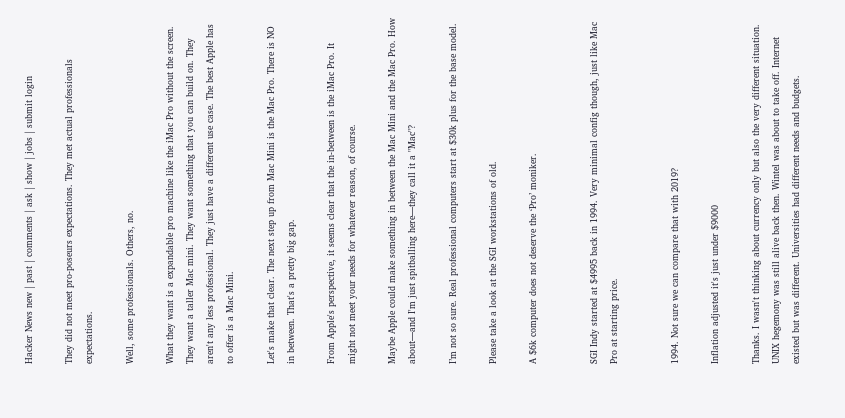Hacker News new | past | comments | ask | show | jobs | submit login

They did not meet pro-poseurs expectations. They met actual professionals expectations.

Well, some professionals. Others, no.

What they want is a expandable pro machine like the iMac Pro without the screen. They want a taller Mac mini. They want something that you can build on. They aren't any less professional. They just have a different use case. The best Apple has to offer is a Mac Mini.

Let's make that clear. The next step up from Mac Mini is the Mac Pro. There is NO in between. That's a pretty big gap.

From Apple's perspective, it seems clear that the in-between is the iMac Pro. It might not meet your needs for whatever reason, of course.

Maybe Apple could make something in between the Mac Mini and the Mac Pro. How about—and I'm just spitballing here—they call it a "Mac"?

I’m not so sure. Real professional computers start at $30k plus for the base model.

Please take a look at the SGI workstations of old.

A $6k computer does not deserve the ‘Pro’ moniker.


SGI Indy started at $4995 back in 1994. Very minimal config though, just like Mac Pro at starting price.


1994. Not sure we can compare that with 2019?

Inflation adjusted it's just under $9000

Thanks. I wasn't thinking about currency only but also the very different situation. UNIX hegemony was still alive back then. Wintel was about to take off. Internet existed but was different. Universities had different needs and budgets.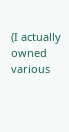(I actually owned various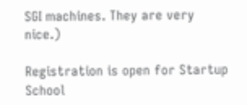SGI machines. They are very nice.)

Registration is open for Startup School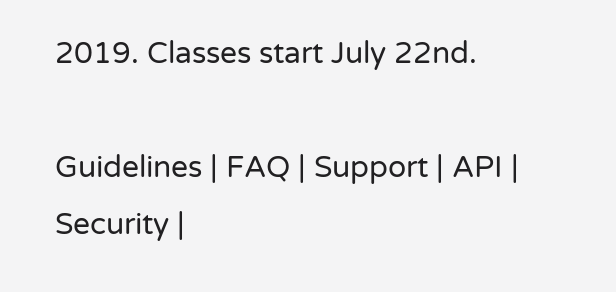2019. Classes start July 22nd.

Guidelines | FAQ | Support | API | Security |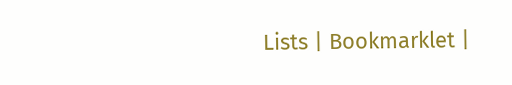Lists | Bookmarklet |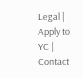Legal | Apply to YC | Contact